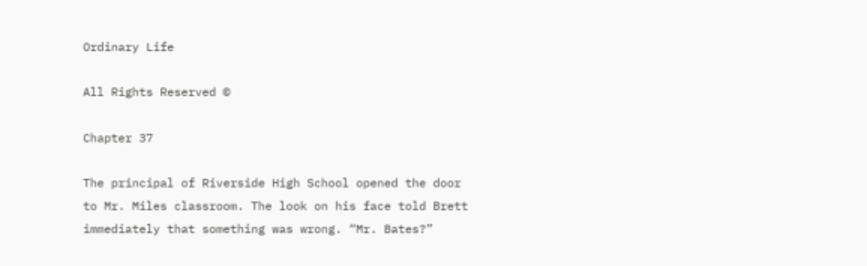Ordinary Life

All Rights Reserved ©

Chapter 37

The principal of Riverside High School opened the door to Mr. Miles classroom. The look on his face told Brett immediately that something was wrong. “Mr. Bates?”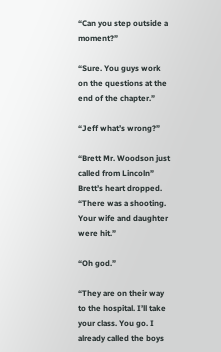“Can you step outside a moment?”

“Sure. You guys work on the questions at the end of the chapter.”

“Jeff what’s wrong?”

“Brett Mr. Woodson just called from Lincoln” Brett’s heart dropped. “There was a shooting. Your wife and daughter were hit.”

“Oh god.”

“They are on their way to the hospital. I’ll take your class. You go. I already called the boys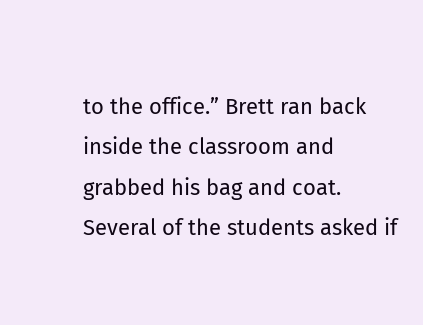to the office.” Brett ran back inside the classroom and grabbed his bag and coat. Several of the students asked if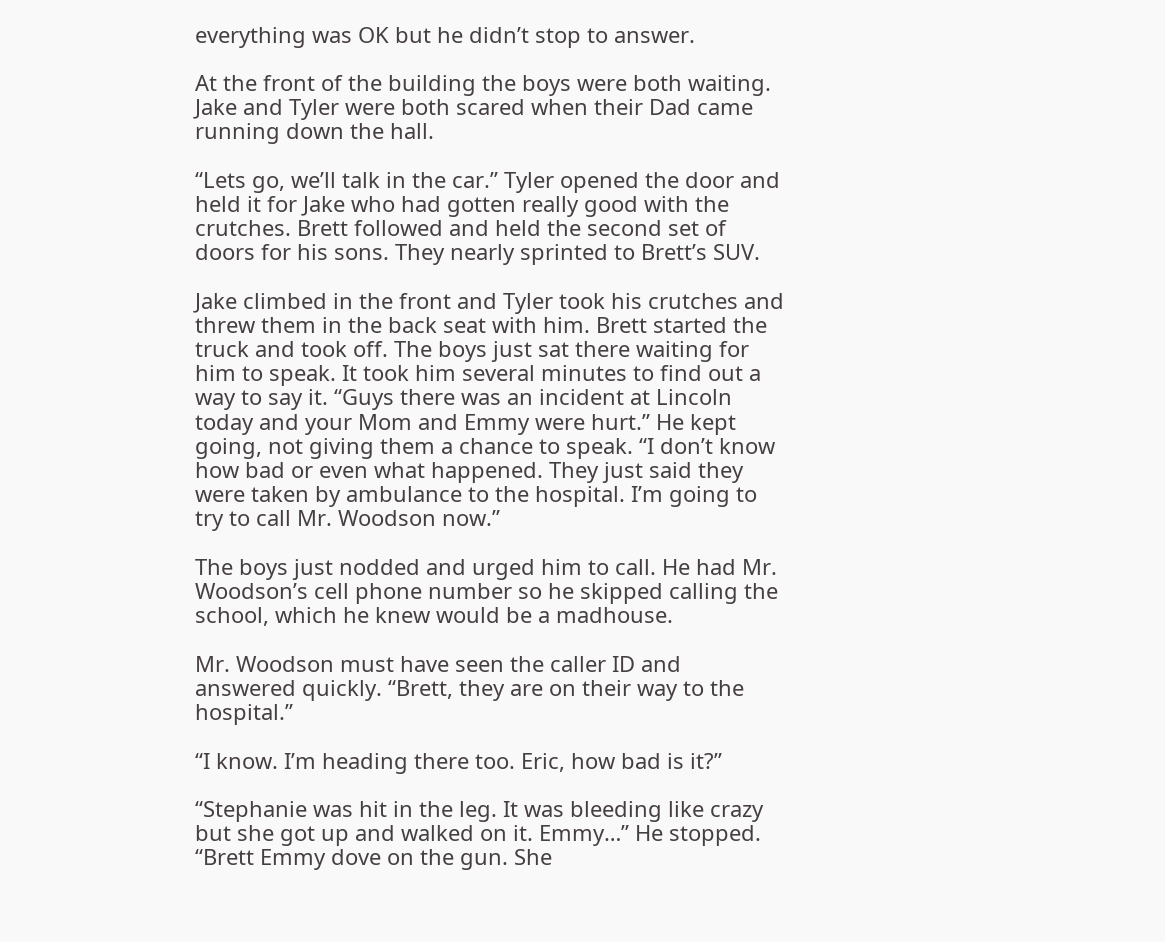everything was OK but he didn’t stop to answer.

At the front of the building the boys were both waiting. Jake and Tyler were both scared when their Dad came running down the hall.

“Lets go, we’ll talk in the car.” Tyler opened the door and held it for Jake who had gotten really good with the crutches. Brett followed and held the second set of doors for his sons. They nearly sprinted to Brett’s SUV.

Jake climbed in the front and Tyler took his crutches and threw them in the back seat with him. Brett started the truck and took off. The boys just sat there waiting for him to speak. It took him several minutes to find out a way to say it. “Guys there was an incident at Lincoln today and your Mom and Emmy were hurt.” He kept going, not giving them a chance to speak. “I don’t know how bad or even what happened. They just said they were taken by ambulance to the hospital. I’m going to try to call Mr. Woodson now.”

The boys just nodded and urged him to call. He had Mr. Woodson’s cell phone number so he skipped calling the school, which he knew would be a madhouse.

Mr. Woodson must have seen the caller ID and answered quickly. “Brett, they are on their way to the hospital.”

“I know. I’m heading there too. Eric, how bad is it?”

“Stephanie was hit in the leg. It was bleeding like crazy but she got up and walked on it. Emmy…” He stopped. “Brett Emmy dove on the gun. She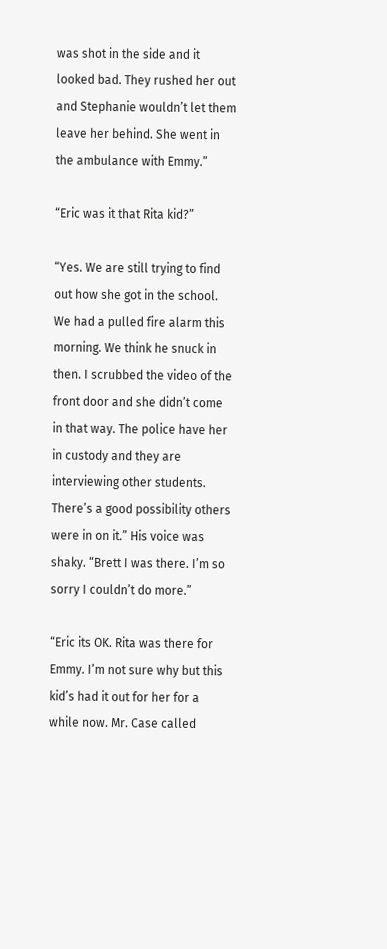was shot in the side and it looked bad. They rushed her out and Stephanie wouldn’t let them leave her behind. She went in the ambulance with Emmy.”

“Eric was it that Rita kid?”

“Yes. We are still trying to find out how she got in the school. We had a pulled fire alarm this morning. We think he snuck in then. I scrubbed the video of the front door and she didn’t come in that way. The police have her in custody and they are interviewing other students. There’s a good possibility others were in on it.” His voice was shaky. “Brett I was there. I’m so sorry I couldn’t do more.”

“Eric its OK. Rita was there for Emmy. I’m not sure why but this kid’s had it out for her for a while now. Mr. Case called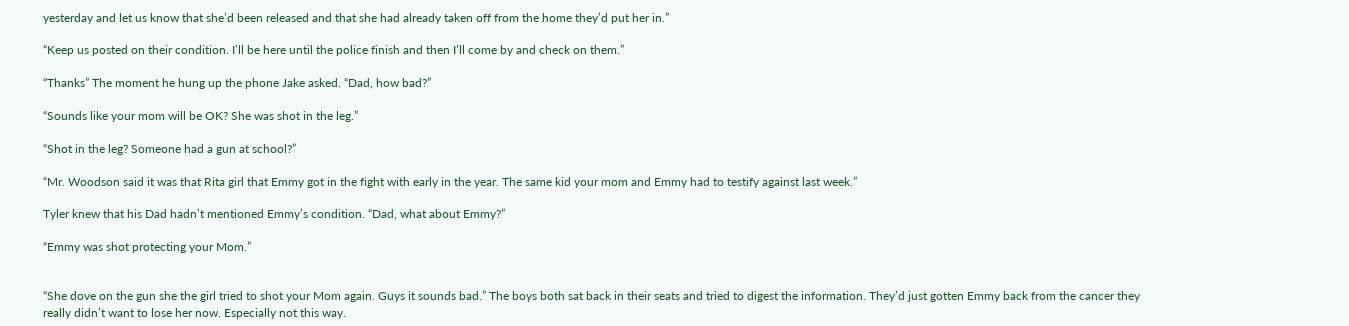yesterday and let us know that she’d been released and that she had already taken off from the home they’d put her in.”

“Keep us posted on their condition. I’ll be here until the police finish and then I’ll come by and check on them.”

“Thanks” The moment he hung up the phone Jake asked. “Dad, how bad?”

“Sounds like your mom will be OK? She was shot in the leg.”

“Shot in the leg? Someone had a gun at school?”

“Mr. Woodson said it was that Rita girl that Emmy got in the fight with early in the year. The same kid your mom and Emmy had to testify against last week.”

Tyler knew that his Dad hadn’t mentioned Emmy’s condition. “Dad, what about Emmy?”

“Emmy was shot protecting your Mom.”


“She dove on the gun she the girl tried to shot your Mom again. Guys it sounds bad.” The boys both sat back in their seats and tried to digest the information. They’d just gotten Emmy back from the cancer they really didn’t want to lose her now. Especially not this way.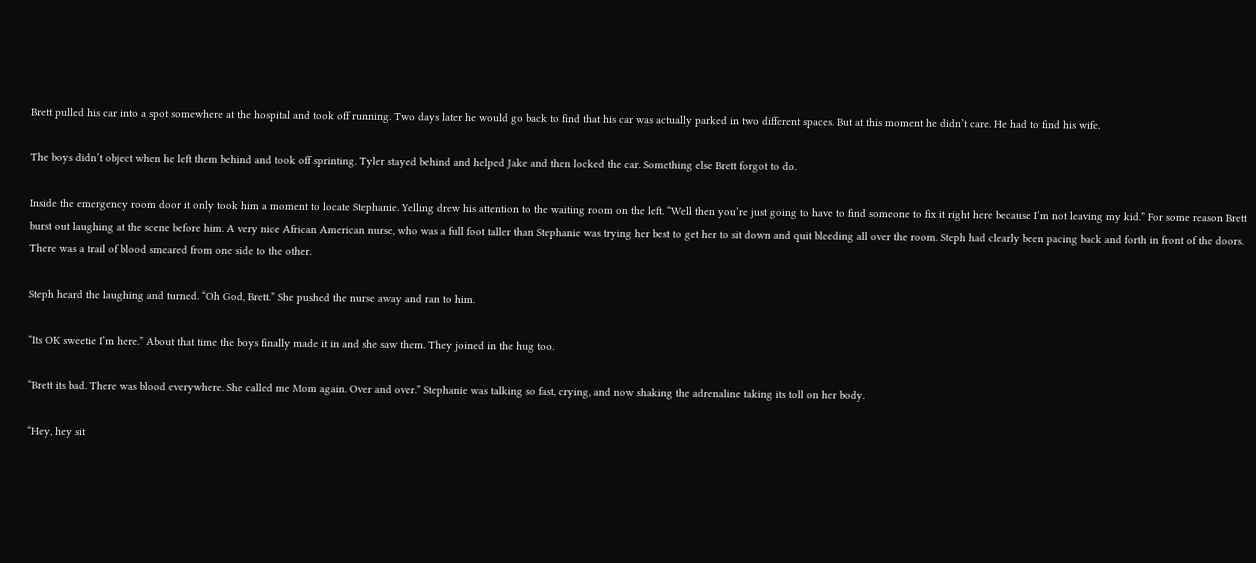Brett pulled his car into a spot somewhere at the hospital and took off running. Two days later he would go back to find that his car was actually parked in two different spaces. But at this moment he didn’t care. He had to find his wife.

The boys didn’t object when he left them behind and took off sprinting. Tyler stayed behind and helped Jake and then locked the car. Something else Brett forgot to do.

Inside the emergency room door it only took him a moment to locate Stephanie. Yelling drew his attention to the waiting room on the left. “Well then you’re just going to have to find someone to fix it right here because I’m not leaving my kid.” For some reason Brett burst out laughing at the scene before him. A very nice African American nurse, who was a full foot taller than Stephanie was trying her best to get her to sit down and quit bleeding all over the room. Steph had clearly been pacing back and forth in front of the doors. There was a trail of blood smeared from one side to the other.

Steph heard the laughing and turned. “Oh God, Brett.” She pushed the nurse away and ran to him.

“Its OK sweetie I’m here.” About that time the boys finally made it in and she saw them. They joined in the hug too.

“Brett its bad. There was blood everywhere. She called me Mom again. Over and over.” Stephanie was talking so fast, crying, and now shaking the adrenaline taking its toll on her body.

“Hey, hey sit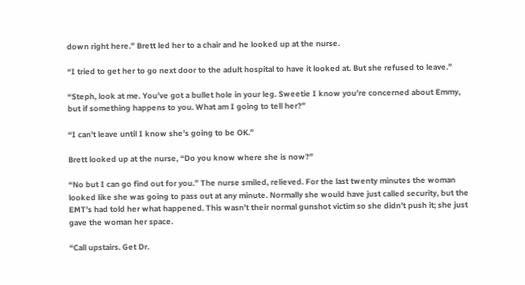down right here.” Brett led her to a chair and he looked up at the nurse.

“I tried to get her to go next door to the adult hospital to have it looked at. But she refused to leave.”

“Steph, look at me. You’ve got a bullet hole in your leg. Sweetie I know you’re concerned about Emmy, but if something happens to you. What am I going to tell her?”

“I can’t leave until I know she’s going to be OK.”

Brett looked up at the nurse, “Do you know where she is now?”

“No but I can go find out for you.” The nurse smiled, relieved. For the last twenty minutes the woman looked like she was going to pass out at any minute. Normally she would have just called security, but the EMT’s had told her what happened. This wasn’t their normal gunshot victim so she didn’t push it; she just gave the woman her space.

“Call upstairs. Get Dr.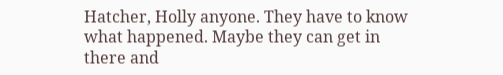Hatcher, Holly anyone. They have to know what happened. Maybe they can get in there and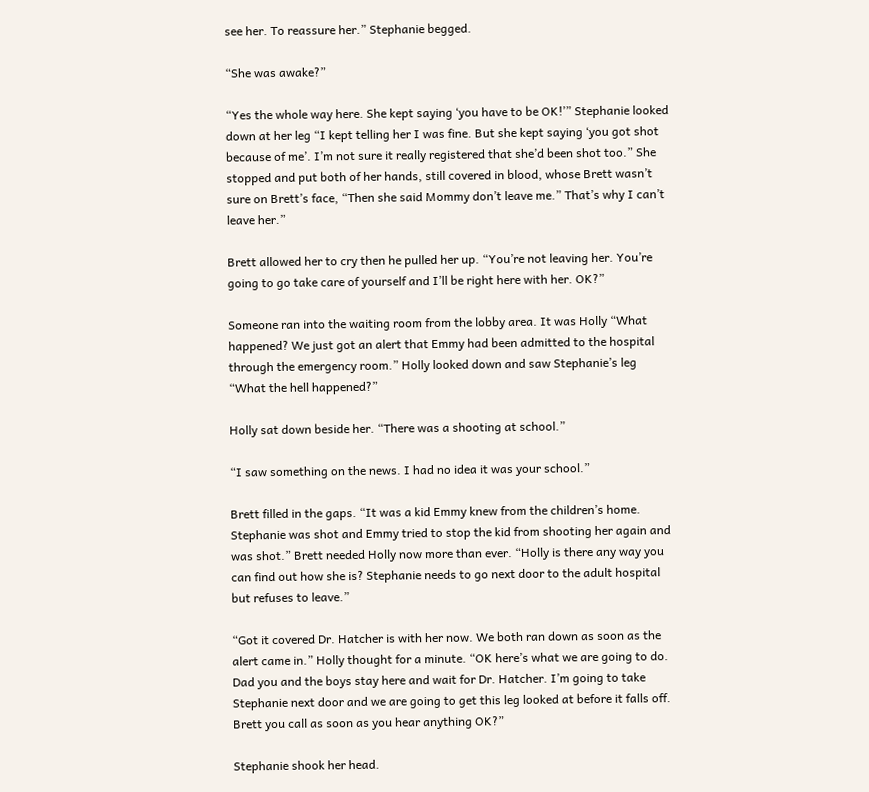see her. To reassure her.” Stephanie begged.

“She was awake?”

“Yes the whole way here. She kept saying ‘you have to be OK!’” Stephanie looked down at her leg “I kept telling her I was fine. But she kept saying ‘you got shot because of me’. I’m not sure it really registered that she’d been shot too.” She stopped and put both of her hands, still covered in blood, whose Brett wasn’t sure on Brett’s face, “Then she said Mommy don’t leave me.” That’s why I can’t leave her.”

Brett allowed her to cry then he pulled her up. “You’re not leaving her. You’re going to go take care of yourself and I’ll be right here with her. OK?”

Someone ran into the waiting room from the lobby area. It was Holly “What happened? We just got an alert that Emmy had been admitted to the hospital through the emergency room.” Holly looked down and saw Stephanie’s leg “What the hell happened?”

Holly sat down beside her. “There was a shooting at school.”

“I saw something on the news. I had no idea it was your school.”

Brett filled in the gaps. “It was a kid Emmy knew from the children’s home. Stephanie was shot and Emmy tried to stop the kid from shooting her again and was shot.” Brett needed Holly now more than ever. “Holly is there any way you can find out how she is? Stephanie needs to go next door to the adult hospital but refuses to leave.”

“Got it covered Dr. Hatcher is with her now. We both ran down as soon as the alert came in.” Holly thought for a minute. “OK here’s what we are going to do. Dad you and the boys stay here and wait for Dr. Hatcher. I’m going to take Stephanie next door and we are going to get this leg looked at before it falls off. Brett you call as soon as you hear anything OK?”

Stephanie shook her head.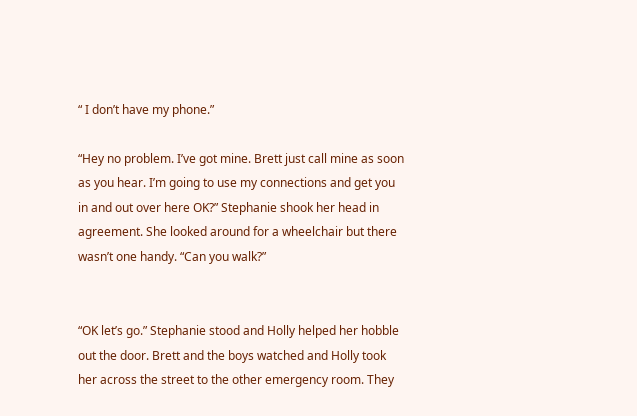“ I don’t have my phone.”

“Hey no problem. I’ve got mine. Brett just call mine as soon as you hear. I’m going to use my connections and get you in and out over here OK?” Stephanie shook her head in agreement. She looked around for a wheelchair but there wasn’t one handy. “Can you walk?”


“OK let’s go.” Stephanie stood and Holly helped her hobble out the door. Brett and the boys watched and Holly took her across the street to the other emergency room. They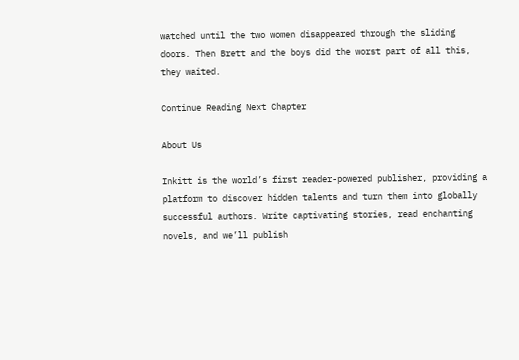watched until the two women disappeared through the sliding doors. Then Brett and the boys did the worst part of all this, they waited.

Continue Reading Next Chapter

About Us

Inkitt is the world’s first reader-powered publisher, providing a platform to discover hidden talents and turn them into globally successful authors. Write captivating stories, read enchanting novels, and we’ll publish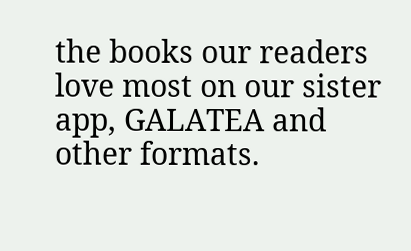the books our readers love most on our sister app, GALATEA and other formats.